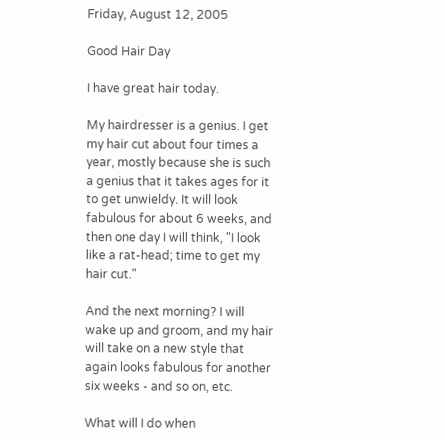Friday, August 12, 2005

Good Hair Day

I have great hair today.

My hairdresser is a genius. I get my hair cut about four times a year, mostly because she is such a genius that it takes ages for it to get unwieldy. It will look fabulous for about 6 weeks, and then one day I will think, "I look like a rat-head; time to get my hair cut."

And the next morning? I will wake up and groom, and my hair will take on a new style that again looks fabulous for another six weeks - and so on, etc.

What will I do when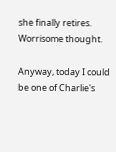she finally retires. Worrisome thought.

Anyway, today I could be one of Charlie's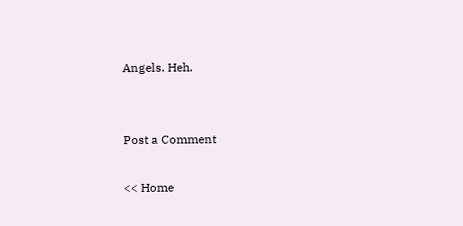Angels. Heh.


Post a Comment

<< Home